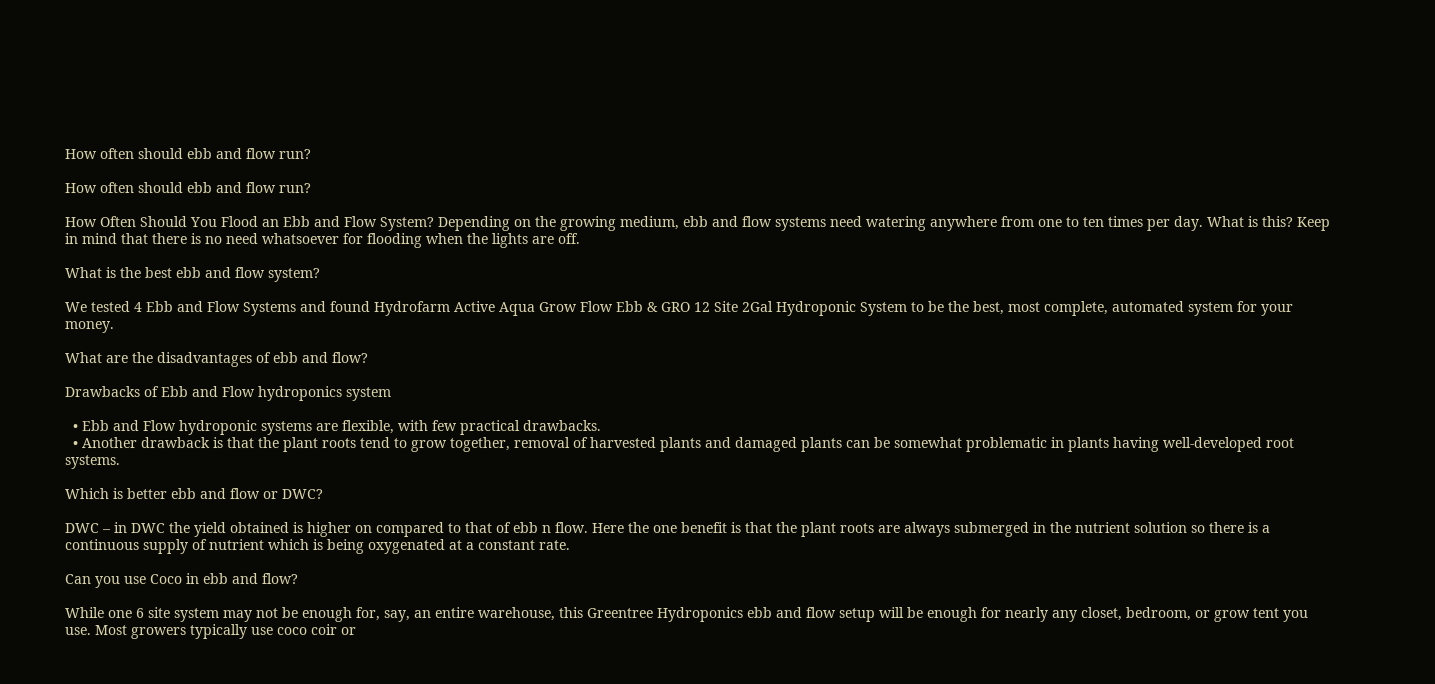How often should ebb and flow run?

How often should ebb and flow run?

How Often Should You Flood an Ebb and Flow System? Depending on the growing medium, ebb and flow systems need watering anywhere from one to ten times per day. What is this? Keep in mind that there is no need whatsoever for flooding when the lights are off.

What is the best ebb and flow system?

We tested 4 Ebb and Flow Systems and found Hydrofarm Active Aqua Grow Flow Ebb & GRO 12 Site 2Gal Hydroponic System to be the best, most complete, automated system for your money.

What are the disadvantages of ebb and flow?

Drawbacks of Ebb and Flow hydroponics system

  • Ebb and Flow hydroponic systems are flexible, with few practical drawbacks.
  • Another drawback is that the plant roots tend to grow together, removal of harvested plants and damaged plants can be somewhat problematic in plants having well-developed root systems.

Which is better ebb and flow or DWC?

DWC – in DWC the yield obtained is higher on compared to that of ebb n flow. Here the one benefit is that the plant roots are always submerged in the nutrient solution so there is a continuous supply of nutrient which is being oxygenated at a constant rate.

Can you use Coco in ebb and flow?

While one 6 site system may not be enough for, say, an entire warehouse, this Greentree Hydroponics ebb and flow setup will be enough for nearly any closet, bedroom, or grow tent you use. Most growers typically use coco coir or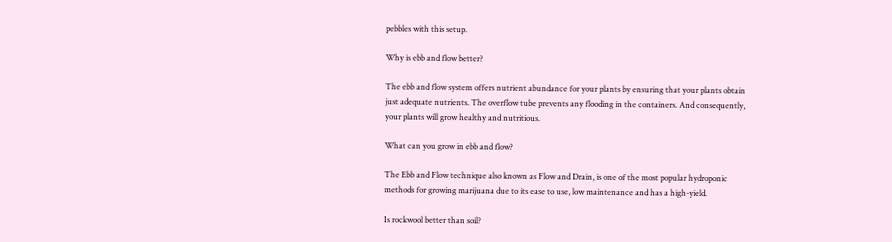pebbles with this setup.

Why is ebb and flow better?

The ebb and flow system offers nutrient abundance for your plants by ensuring that your plants obtain just adequate nutrients. The overflow tube prevents any flooding in the containers. And consequently, your plants will grow healthy and nutritious.

What can you grow in ebb and flow?

The Ebb and Flow technique also known as Flow and Drain, is one of the most popular hydroponic methods for growing marijuana due to its ease to use, low maintenance and has a high-yield.

Is rockwool better than soil?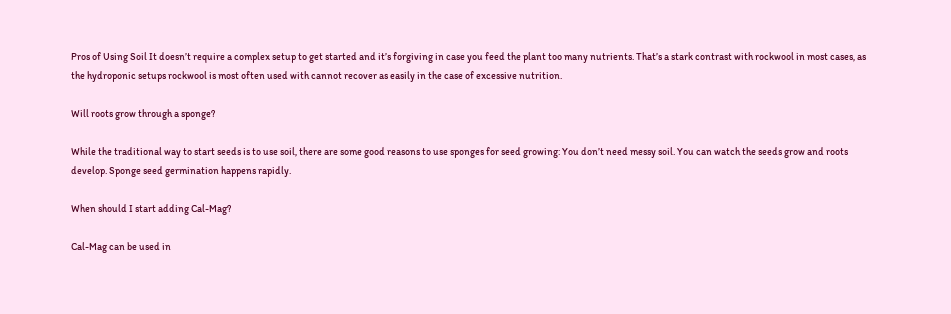Pros of Using Soil It doesn’t require a complex setup to get started and it’s forgiving in case you feed the plant too many nutrients. That’s a stark contrast with rockwool in most cases, as the hydroponic setups rockwool is most often used with cannot recover as easily in the case of excessive nutrition.

Will roots grow through a sponge?

While the traditional way to start seeds is to use soil, there are some good reasons to use sponges for seed growing: You don’t need messy soil. You can watch the seeds grow and roots develop. Sponge seed germination happens rapidly.

When should I start adding Cal-Mag?

Cal-Mag can be used in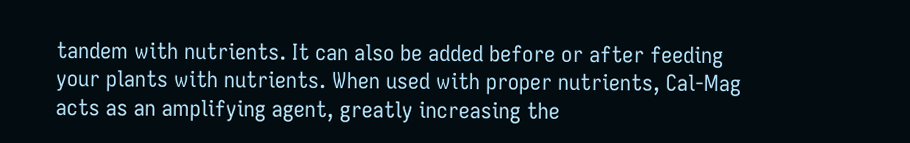tandem with nutrients. It can also be added before or after feeding your plants with nutrients. When used with proper nutrients, Cal-Mag acts as an amplifying agent, greatly increasing the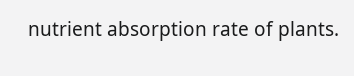nutrient absorption rate of plants.